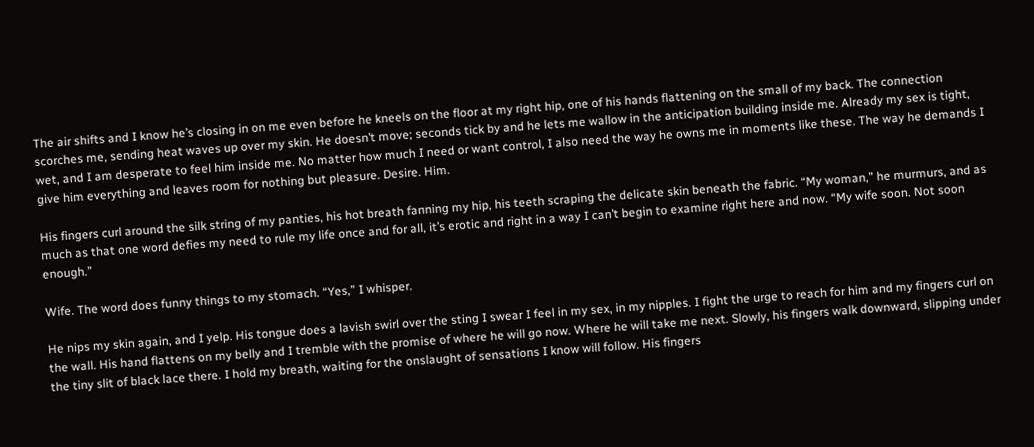The air shifts and I know he’s closing in on me even before he kneels on the floor at my right hip, one of his hands flattening on the small of my back. The connection scorches me, sending heat waves up over my skin. He doesn’t move; seconds tick by and he lets me wallow in the anticipation building inside me. Already my sex is tight, wet, and I am desperate to feel him inside me. No matter how much I need or want control, I also need the way he owns me in moments like these. The way he demands I give him everything and leaves room for nothing but pleasure. Desire. Him.

His fingers curl around the silk string of my panties, his hot breath fanning my hip, his teeth scraping the delicate skin beneath the fabric. “My woman,” he murmurs, and as much as that one word defies my need to rule my life once and for all, it’s erotic and right in a way I can’t begin to examine right here and now. “My wife soon. Not soon enough.”

Wife. The word does funny things to my stomach. “Yes,” I whisper.

He nips my skin again, and I yelp. His tongue does a lavish swirl over the sting I swear I feel in my sex, in my nipples. I fight the urge to reach for him and my fingers curl on the wall. His hand flattens on my belly and I tremble with the promise of where he will go now. Where he will take me next. Slowly, his fingers walk downward, slipping under the tiny slit of black lace there. I hold my breath, waiting for the onslaught of sensations I know will follow. His fingers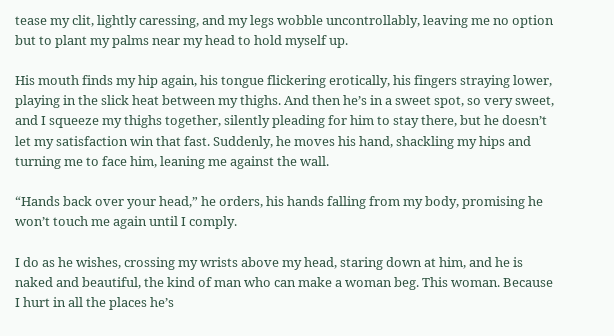tease my clit, lightly caressing, and my legs wobble uncontrollably, leaving me no option but to plant my palms near my head to hold myself up.

His mouth finds my hip again, his tongue flickering erotically, his fingers straying lower, playing in the slick heat between my thighs. And then he’s in a sweet spot, so very sweet, and I squeeze my thighs together, silently pleading for him to stay there, but he doesn’t let my satisfaction win that fast. Suddenly, he moves his hand, shackling my hips and turning me to face him, leaning me against the wall.

“Hands back over your head,” he orders, his hands falling from my body, promising he won’t touch me again until I comply.

I do as he wishes, crossing my wrists above my head, staring down at him, and he is naked and beautiful, the kind of man who can make a woman beg. This woman. Because I hurt in all the places he’s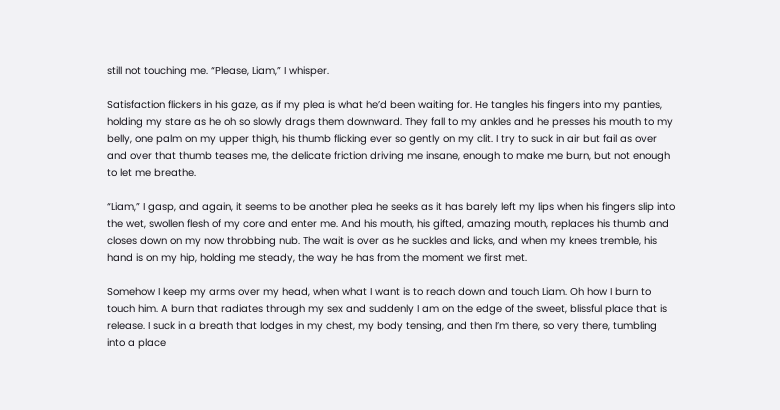still not touching me. “Please, Liam,” I whisper.

Satisfaction flickers in his gaze, as if my plea is what he’d been waiting for. He tangles his fingers into my panties, holding my stare as he oh so slowly drags them downward. They fall to my ankles and he presses his mouth to my belly, one palm on my upper thigh, his thumb flicking ever so gently on my clit. I try to suck in air but fail as over and over that thumb teases me, the delicate friction driving me insane, enough to make me burn, but not enough to let me breathe.

“Liam,” I gasp, and again, it seems to be another plea he seeks as it has barely left my lips when his fingers slip into the wet, swollen flesh of my core and enter me. And his mouth, his gifted, amazing mouth, replaces his thumb and closes down on my now throbbing nub. The wait is over as he suckles and licks, and when my knees tremble, his hand is on my hip, holding me steady, the way he has from the moment we first met.

Somehow I keep my arms over my head, when what I want is to reach down and touch Liam. Oh how I burn to touch him. A burn that radiates through my sex and suddenly I am on the edge of the sweet, blissful place that is release. I suck in a breath that lodges in my chest, my body tensing, and then I’m there, so very there, tumbling into a place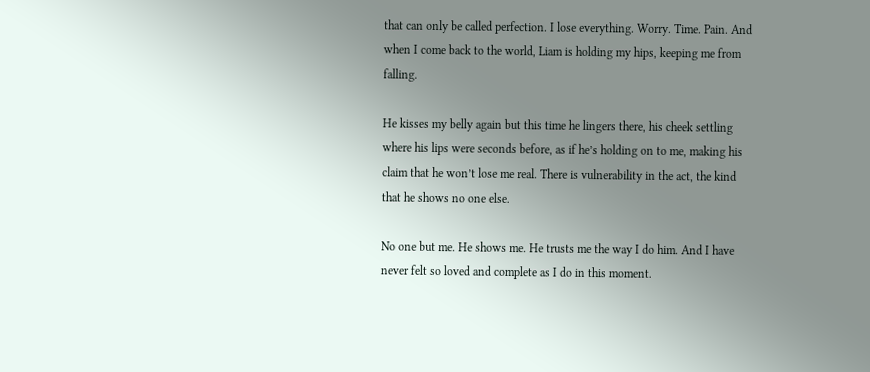that can only be called perfection. I lose everything. Worry. Time. Pain. And when I come back to the world, Liam is holding my hips, keeping me from falling.

He kisses my belly again but this time he lingers there, his cheek settling where his lips were seconds before, as if he’s holding on to me, making his claim that he won’t lose me real. There is vulnerability in the act, the kind that he shows no one else.

No one but me. He shows me. He trusts me the way I do him. And I have never felt so loved and complete as I do in this moment.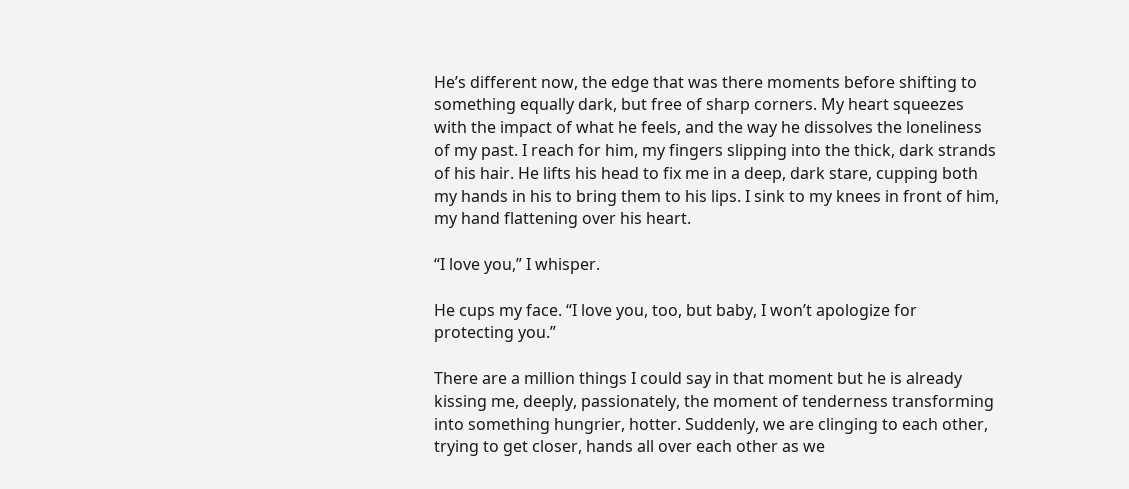He’s different now, the edge that was there moments before shifting to something equally dark, but free of sharp corners. My heart squeezes with the impact of what he feels, and the way he dissolves the loneliness of my past. I reach for him, my fingers slipping into the thick, dark strands of his hair. He lifts his head to fix me in a deep, dark stare, cupping both my hands in his to bring them to his lips. I sink to my knees in front of him, my hand flattening over his heart.

“I love you,” I whisper.

He cups my face. “I love you, too, but baby, I won’t apologize for protecting you.”

There are a million things I could say in that moment but he is already kissing me, deeply, passionately, the moment of tenderness transforming into something hungrier, hotter. Suddenly, we are clinging to each other, trying to get closer, hands all over each other as we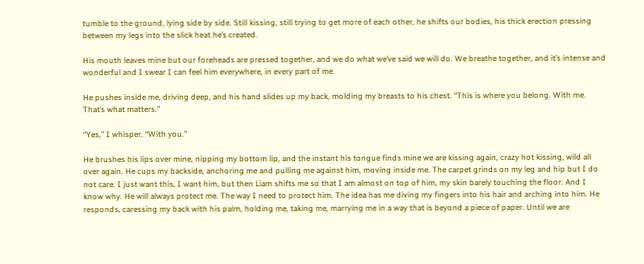tumble to the ground, lying side by side. Still kissing, still trying to get more of each other, he shifts our bodies, his thick erection pressing between my legs into the slick heat he’s created.

His mouth leaves mine but our foreheads are pressed together, and we do what we’ve said we will do. We breathe together, and it’s intense and wonderful and I swear I can feel him everywhere, in every part of me.

He pushes inside me, driving deep, and his hand slides up my back, molding my breasts to his chest. “This is where you belong. With me. That’s what matters.”

“Yes,” I whisper. “With you.”

He brushes his lips over mine, nipping my bottom lip, and the instant his tongue finds mine we are kissing again, crazy hot kissing, wild all over again. He cups my backside, anchoring me and pulling me against him, moving inside me. The carpet grinds on my leg and hip but I do not care. I just want this, I want him, but then Liam shifts me so that I am almost on top of him, my skin barely touching the floor. And I know why. He will always protect me. The way I need to protect him. The idea has me diving my fingers into his hair and arching into him. He responds, caressing my back with his palm, holding me, taking me, marrying me in a way that is beyond a piece of paper. Until we are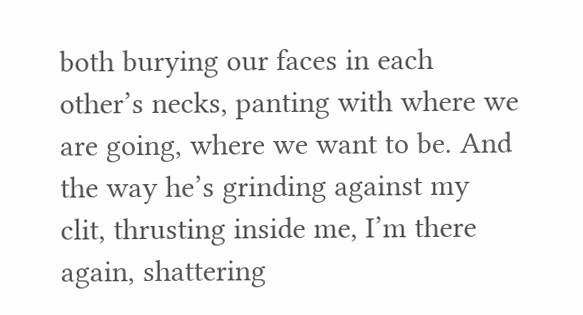both burying our faces in each other’s necks, panting with where we are going, where we want to be. And the way he’s grinding against my clit, thrusting inside me, I’m there again, shattering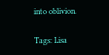into oblivion.

Tags: Lisa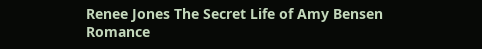Renee Jones The Secret Life of Amy Bensen Romance